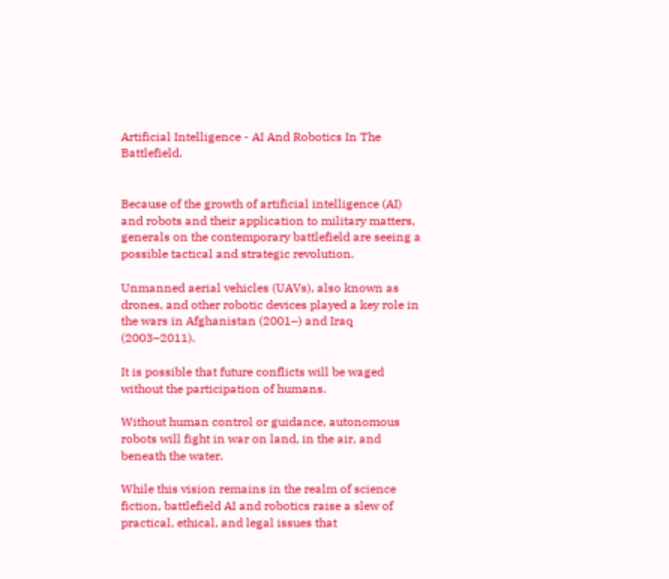Artificial Intelligence - AI And Robotics In The Battlefield.


Because of the growth of artificial intelligence (AI) and robots and their application to military matters, generals on the contemporary battlefield are seeing a possible tactical and strategic revolution.

Unmanned aerial vehicles (UAVs), also known as drones, and other robotic devices played a key role in the wars in Afghanistan (2001–) and Iraq (2003–2011).

It is possible that future conflicts will be waged without the participation of humans.

Without human control or guidance, autonomous robots will fight in war on land, in the air, and beneath the water.

While this vision remains in the realm of science fiction, battlefield AI and robotics raise a slew of practical, ethical, and legal issues that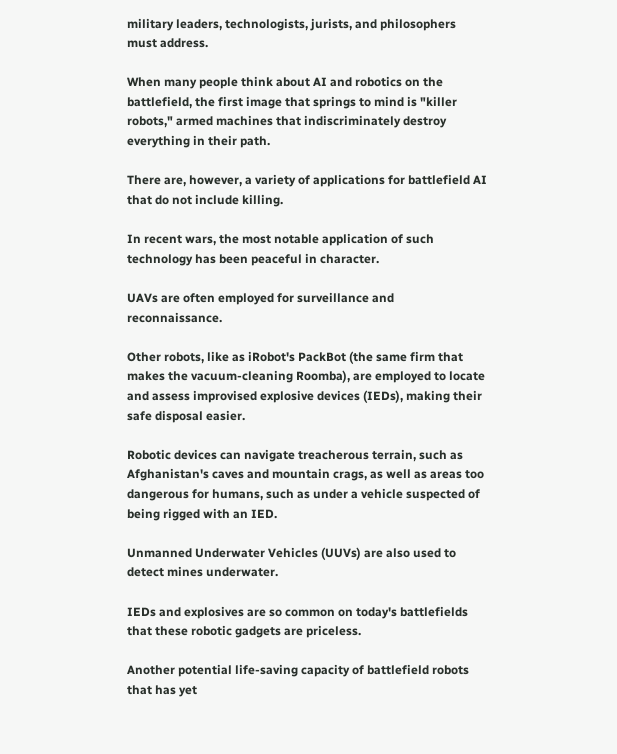military leaders, technologists, jurists, and philosophers must address.

When many people think about AI and robotics on the battlefield, the first image that springs to mind is "killer robots," armed machines that indiscriminately destroy everything in their path.

There are, however, a variety of applications for battlefield AI that do not include killing.

In recent wars, the most notable application of such technology has been peaceful in character.

UAVs are often employed for surveillance and reconnaissance.

Other robots, like as iRobot's PackBot (the same firm that makes the vacuum-cleaning Roomba), are employed to locate and assess improvised explosive devices (IEDs), making their safe disposal easier.

Robotic devices can navigate treacherous terrain, such as Afghanistan's caves and mountain crags, as well as areas too dangerous for humans, such as under a vehicle suspected of being rigged with an IED.

Unmanned Underwater Vehicles (UUVs) are also used to detect mines underwater.

IEDs and explosives are so common on today's battlefields that these robotic gadgets are priceless.

Another potential life-saving capacity of battlefield robots that has yet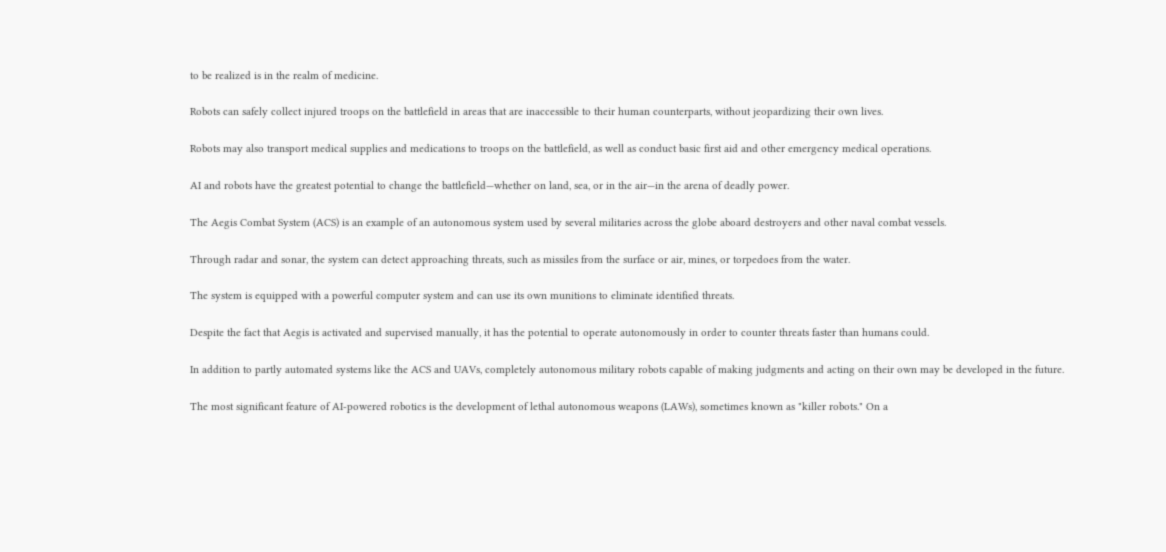to be realized is in the realm of medicine.

Robots can safely collect injured troops on the battlefield in areas that are inaccessible to their human counterparts, without jeopardizing their own lives.

Robots may also transport medical supplies and medications to troops on the battlefield, as well as conduct basic first aid and other emergency medical operations.

AI and robots have the greatest potential to change the battlefield—whether on land, sea, or in the air—in the arena of deadly power.

The Aegis Combat System (ACS) is an example of an autonomous system used by several militaries across the globe aboard destroyers and other naval combat vessels.

Through radar and sonar, the system can detect approaching threats, such as missiles from the surface or air, mines, or torpedoes from the water.

The system is equipped with a powerful computer system and can use its own munitions to eliminate identified threats.

Despite the fact that Aegis is activated and supervised manually, it has the potential to operate autonomously in order to counter threats faster than humans could.

In addition to partly automated systems like the ACS and UAVs, completely autonomous military robots capable of making judgments and acting on their own may be developed in the future.

The most significant feature of AI-powered robotics is the development of lethal autonomous weapons (LAWs), sometimes known as "killer robots." On a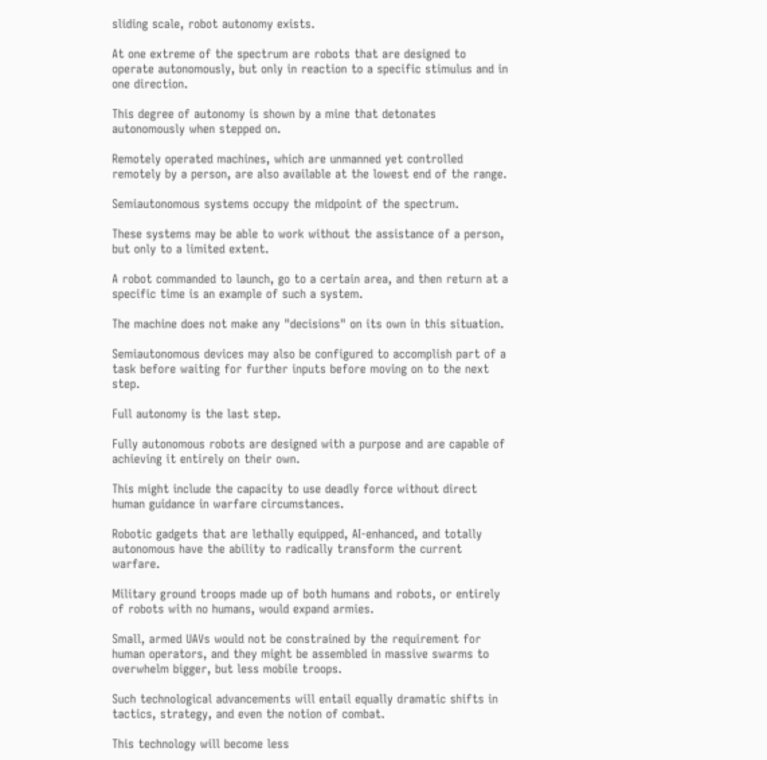sliding scale, robot autonomy exists.

At one extreme of the spectrum are robots that are designed to operate autonomously, but only in reaction to a specific stimulus and in one direction.

This degree of autonomy is shown by a mine that detonates autonomously when stepped on.

Remotely operated machines, which are unmanned yet controlled remotely by a person, are also available at the lowest end of the range.

Semiautonomous systems occupy the midpoint of the spectrum.

These systems may be able to work without the assistance of a person, but only to a limited extent.

A robot commanded to launch, go to a certain area, and then return at a specific time is an example of such a system.

The machine does not make any "decisions" on its own in this situation.

Semiautonomous devices may also be configured to accomplish part of a task before waiting for further inputs before moving on to the next step.

Full autonomy is the last step.

Fully autonomous robots are designed with a purpose and are capable of achieving it entirely on their own.

This might include the capacity to use deadly force without direct human guidance in warfare circumstances.

Robotic gadgets that are lethally equipped, AI-enhanced, and totally autonomous have the ability to radically transform the current warfare.

Military ground troops made up of both humans and robots, or entirely of robots with no humans, would expand armies.

Small, armed UAVs would not be constrained by the requirement for human operators, and they might be assembled in massive swarms to overwhelm bigger, but less mobile troops.

Such technological advancements will entail equally dramatic shifts in tactics, strategy, and even the notion of combat.

This technology will become less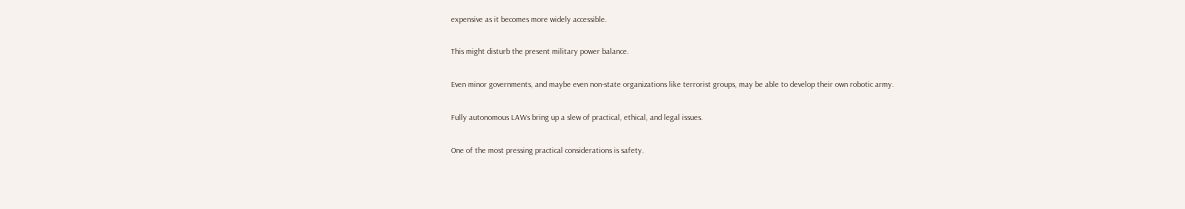expensive as it becomes more widely accessible.

This might disturb the present military power balance.

Even minor governments, and maybe even non-state organizations like terrorist groups, may be able to develop their own robotic army.

Fully autonomous LAWs bring up a slew of practical, ethical, and legal issues.

One of the most pressing practical considerations is safety.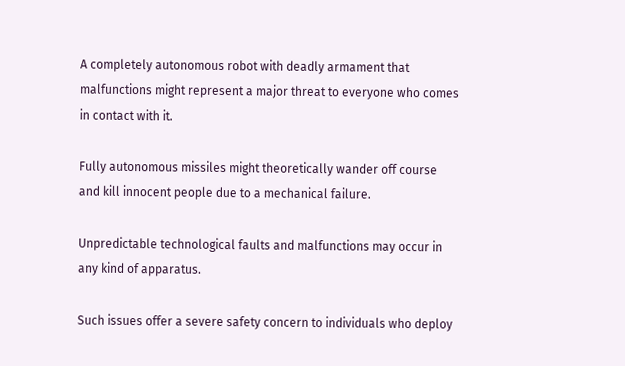A completely autonomous robot with deadly armament that malfunctions might represent a major threat to everyone who comes in contact with it.

Fully autonomous missiles might theoretically wander off course and kill innocent people due to a mechanical failure.

Unpredictable technological faults and malfunctions may occur in any kind of apparatus.

Such issues offer a severe safety concern to individuals who deploy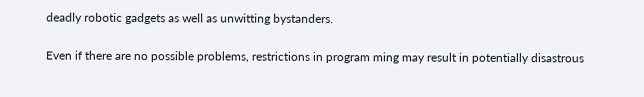deadly robotic gadgets as well as unwitting bystanders.

Even if there are no possible problems, restrictions in program ming may result in potentially disastrous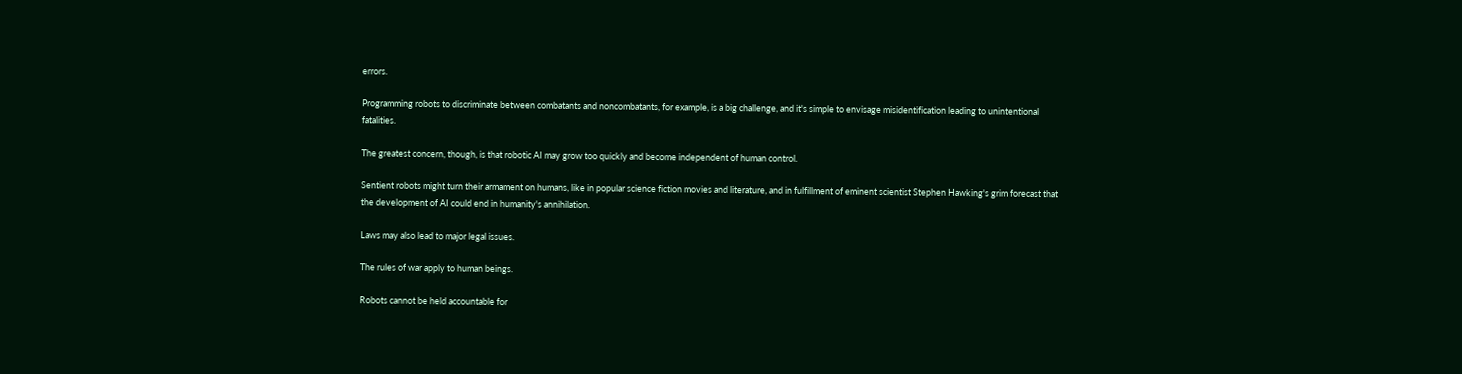errors.

Programming robots to discriminate between combatants and noncombatants, for example, is a big challenge, and it's simple to envisage misidentification leading to unintentional fatalities.

The greatest concern, though, is that robotic AI may grow too quickly and become independent of human control.

Sentient robots might turn their armament on humans, like in popular science fiction movies and literature, and in fulfillment of eminent scientist Stephen Hawking's grim forecast that the development of AI could end in humanity's annihilation.

Laws may also lead to major legal issues.

The rules of war apply to human beings.

Robots cannot be held accountable for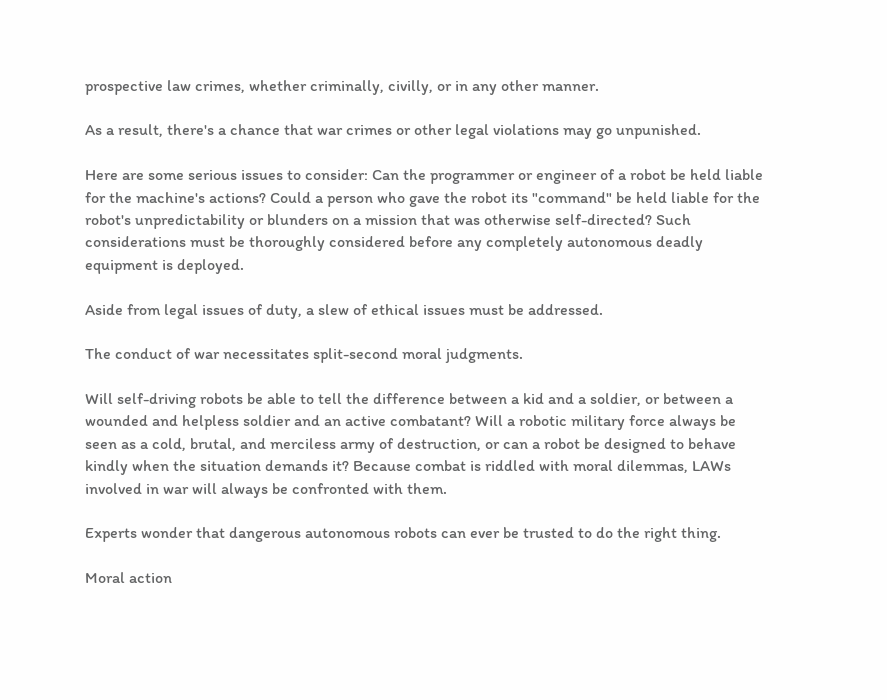prospective law crimes, whether criminally, civilly, or in any other manner.

As a result, there's a chance that war crimes or other legal violations may go unpunished.

Here are some serious issues to consider: Can the programmer or engineer of a robot be held liable for the machine's actions? Could a person who gave the robot its "command" be held liable for the robot's unpredictability or blunders on a mission that was otherwise self-directed? Such considerations must be thoroughly considered before any completely autonomous deadly equipment is deployed.

Aside from legal issues of duty, a slew of ethical issues must be addressed.

The conduct of war necessitates split-second moral judgments.

Will self-driving robots be able to tell the difference between a kid and a soldier, or between a wounded and helpless soldier and an active combatant? Will a robotic military force always be seen as a cold, brutal, and merciless army of destruction, or can a robot be designed to behave kindly when the situation demands it? Because combat is riddled with moral dilemmas, LAWs involved in war will always be confronted with them.

Experts wonder that dangerous autonomous robots can ever be trusted to do the right thing.

Moral action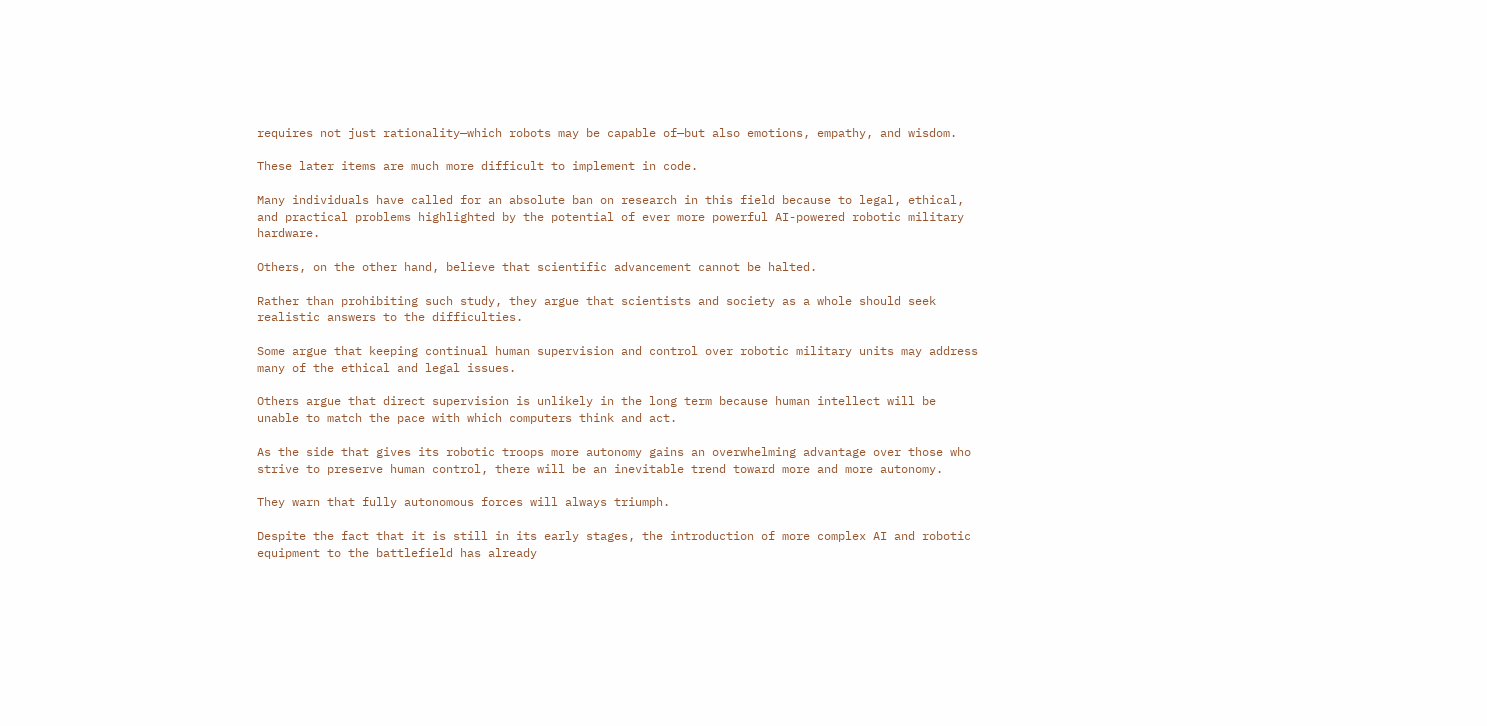requires not just rationality—which robots may be capable of—but also emotions, empathy, and wisdom.

These later items are much more difficult to implement in code.

Many individuals have called for an absolute ban on research in this field because to legal, ethical, and practical problems highlighted by the potential of ever more powerful AI-powered robotic military hardware.

Others, on the other hand, believe that scientific advancement cannot be halted.

Rather than prohibiting such study, they argue that scientists and society as a whole should seek realistic answers to the difficulties.

Some argue that keeping continual human supervision and control over robotic military units may address many of the ethical and legal issues.

Others argue that direct supervision is unlikely in the long term because human intellect will be unable to match the pace with which computers think and act.

As the side that gives its robotic troops more autonomy gains an overwhelming advantage over those who strive to preserve human control, there will be an inevitable trend toward more and more autonomy.

They warn that fully autonomous forces will always triumph.

Despite the fact that it is still in its early stages, the introduction of more complex AI and robotic equipment to the battlefield has already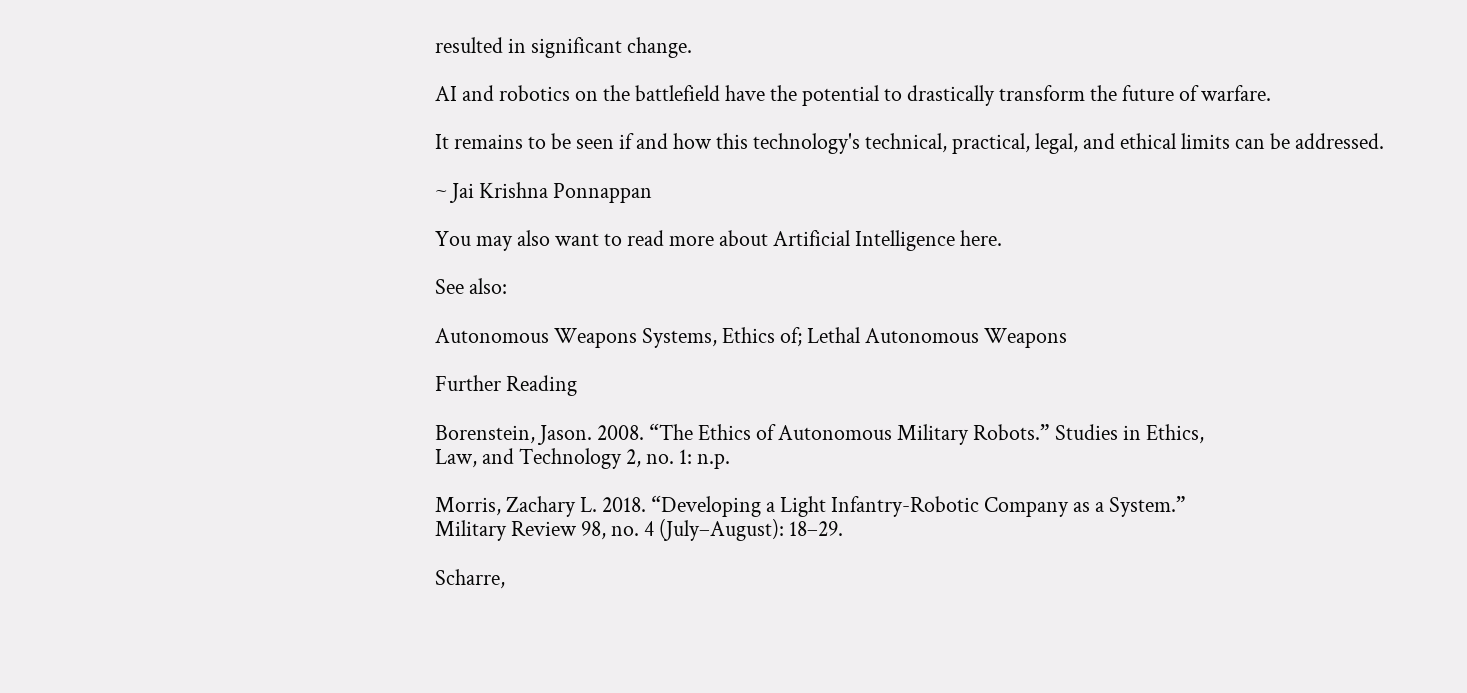resulted in significant change.

AI and robotics on the battlefield have the potential to drastically transform the future of warfare.

It remains to be seen if and how this technology's technical, practical, legal, and ethical limits can be addressed.

~ Jai Krishna Ponnappan

You may also want to read more about Artificial Intelligence here.

See also:

Autonomous Weapons Systems, Ethics of; Lethal Autonomous Weapons

Further Reading

Borenstein, Jason. 2008. “The Ethics of Autonomous Military Robots.” Studies in Ethics,
Law, and Technology 2, no. 1: n.p.

Morris, Zachary L. 2018. “Developing a Light Infantry-Robotic Company as a System.”
Military Review 98, no. 4 (July–August): 18–29.

Scharre,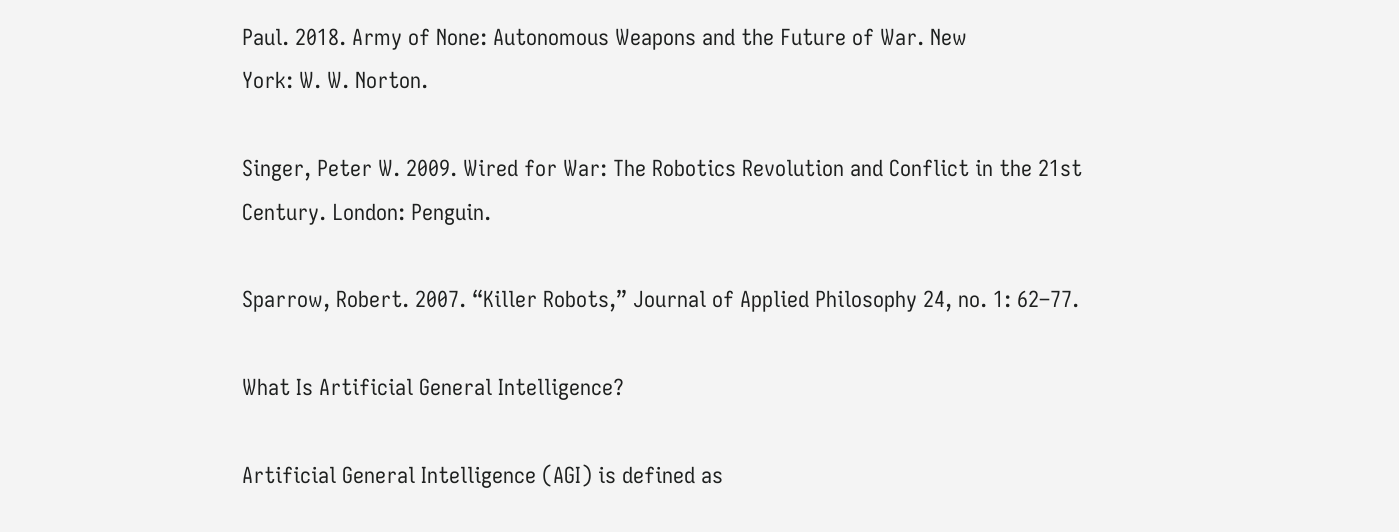Paul. 2018. Army of None: Autonomous Weapons and the Future of War. New
York: W. W. Norton.

Singer, Peter W. 2009. Wired for War: The Robotics Revolution and Conflict in the 21st
Century. London: Penguin.

Sparrow, Robert. 2007. “Killer Robots,” Journal of Applied Philosophy 24, no. 1: 62–77.

What Is Artificial General Intelligence?

Artificial General Intelligence (AGI) is defined as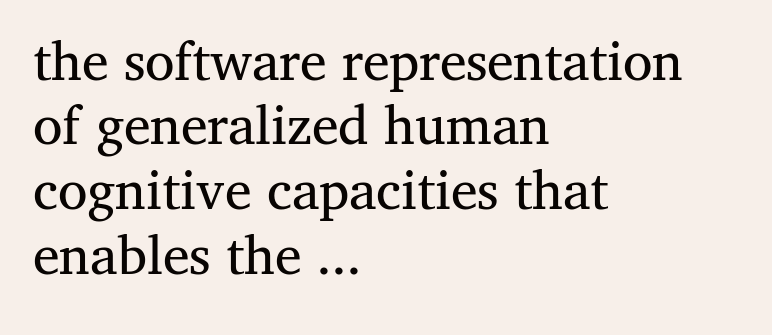the software representation of generalized human cognitive capacities that enables the ...